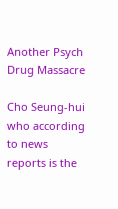Another Psych Drug Massacre

Cho Seung-hui who according to news reports is the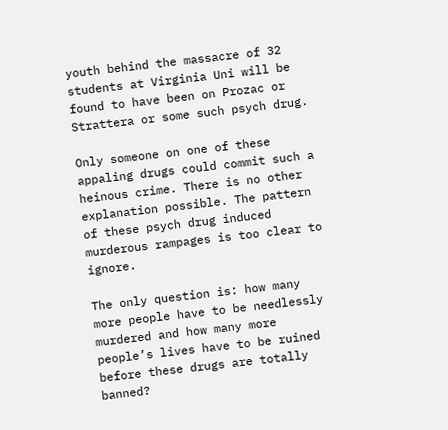youth behind the massacre of 32 students at Virginia Uni will be found to have been on Prozac or Strattera or some such psych drug.

Only someone on one of these appaling drugs could commit such a heinous crime. There is no other explanation possible. The pattern of these psych drug induced murderous rampages is too clear to ignore.

The only question is: how many more people have to be needlessly murdered and how many more people’s lives have to be ruined before these drugs are totally banned?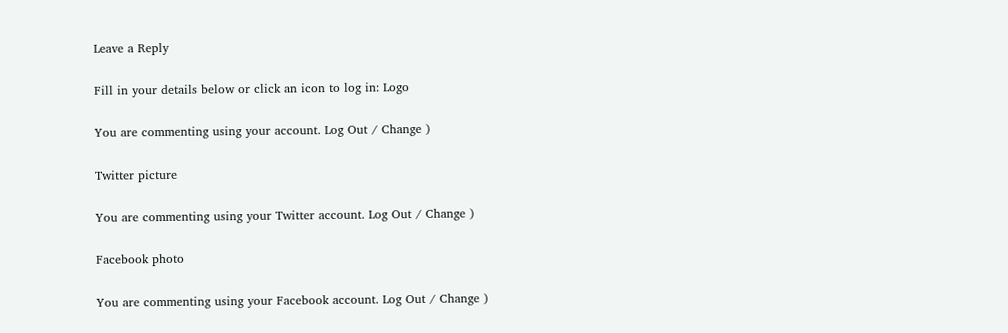Leave a Reply

Fill in your details below or click an icon to log in: Logo

You are commenting using your account. Log Out / Change )

Twitter picture

You are commenting using your Twitter account. Log Out / Change )

Facebook photo

You are commenting using your Facebook account. Log Out / Change )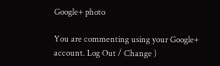Google+ photo

You are commenting using your Google+ account. Log Out / Change )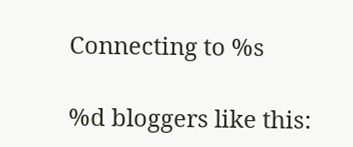Connecting to %s

%d bloggers like this: